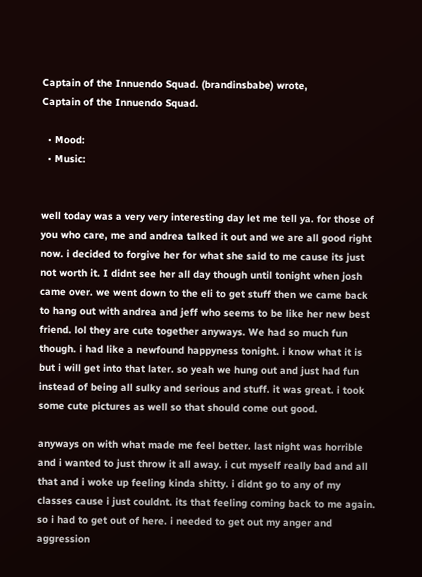Captain of the Innuendo Squad. (brandinsbabe) wrote,
Captain of the Innuendo Squad.

  • Mood:
  • Music:


well today was a very very interesting day let me tell ya. for those of you who care, me and andrea talked it out and we are all good right now. i decided to forgive her for what she said to me cause its just not worth it. I didnt see her all day though until tonight when josh came over. we went down to the eli to get stuff then we came back to hang out with andrea and jeff who seems to be like her new best friend. lol they are cute together anyways. We had so much fun though. i had like a newfound happyness tonight. i know what it is but i will get into that later. so yeah we hung out and just had fun instead of being all sulky and serious and stuff. it was great. i took some cute pictures as well so that should come out good.

anyways on with what made me feel better. last night was horrible and i wanted to just throw it all away. i cut myself really bad and all that and i woke up feeling kinda shitty. i didnt go to any of my classes cause i just couldnt. its that feeling coming back to me again. so i had to get out of here. i needed to get out my anger and aggression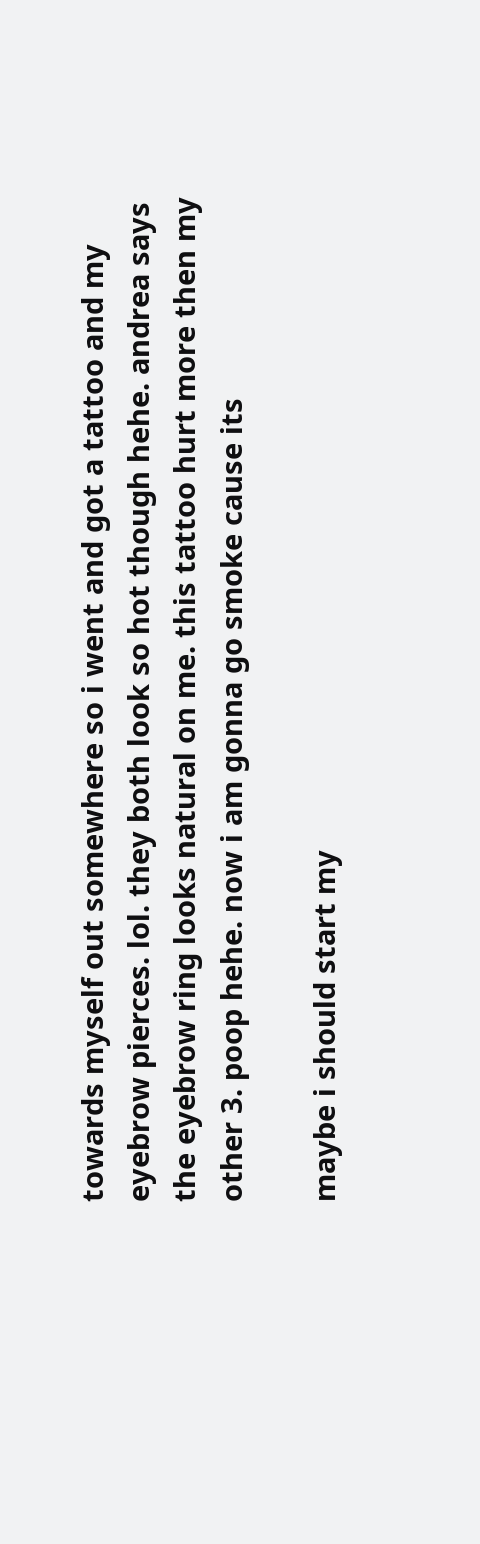towards myself out somewhere so i went and got a tattoo and my eyebrow pierces. lol. they both look so hot though hehe. andrea says the eyebrow ring looks natural on me. this tattoo hurt more then my other 3. poop hehe. now i am gonna go smoke cause its

maybe i should start my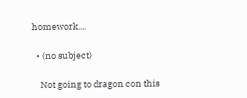homework....

  • (no subject)

    Not going to dragon con this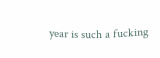year is such a fucking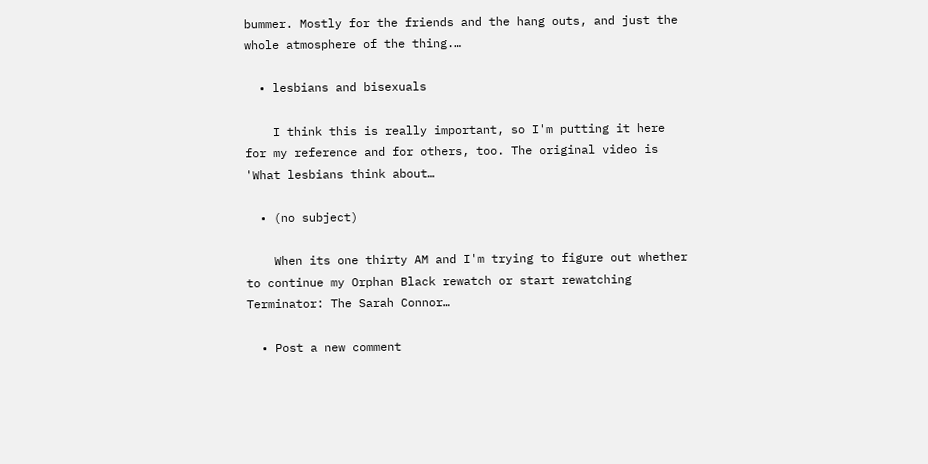bummer. Mostly for the friends and the hang outs, and just the whole atmosphere of the thing.…

  • lesbians and bisexuals

    I think this is really important, so I'm putting it here for my reference and for others, too. The original video is 'What lesbians think about…

  • (no subject)

    When its one thirty AM and I'm trying to figure out whether to continue my Orphan Black rewatch or start rewatching Terminator: The Sarah Connor…

  • Post a new comment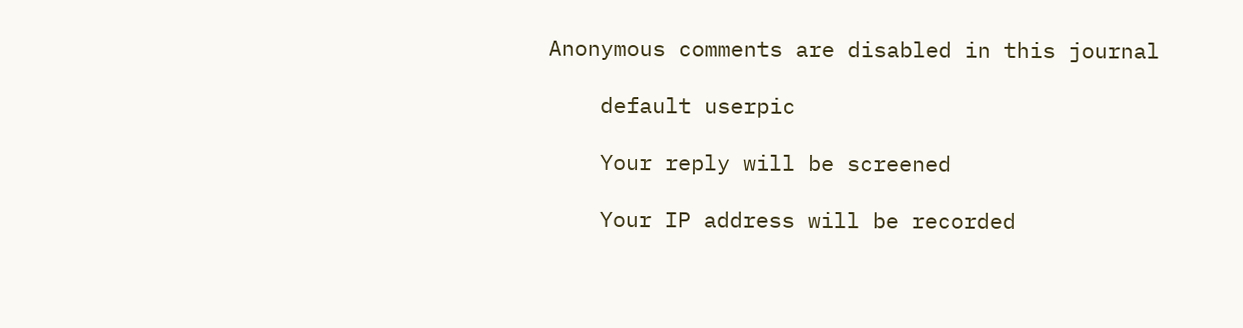Anonymous comments are disabled in this journal

    default userpic

    Your reply will be screened

    Your IP address will be recorded